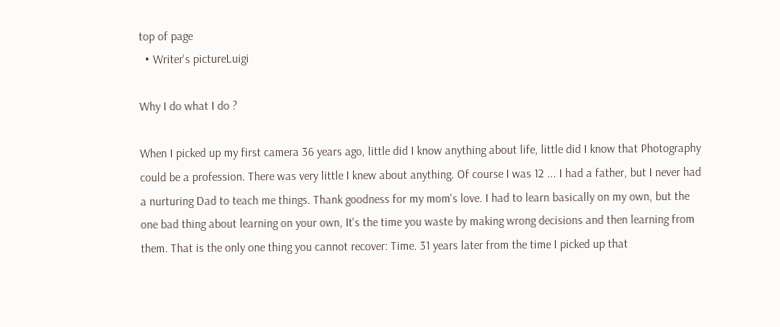top of page
  • Writer's pictureLuigi

Why I do what I do ?

When I picked up my first camera 36 years ago, little did I know anything about life, little did I know that Photography could be a profession. There was very little I knew about anything. Of course I was 12 ... I had a father, but I never had a nurturing Dad to teach me things. Thank goodness for my mom's love. I had to learn basically on my own, but the one bad thing about learning on your own, It's the time you waste by making wrong decisions and then learning from them. That is the only one thing you cannot recover: Time. 31 years later from the time I picked up that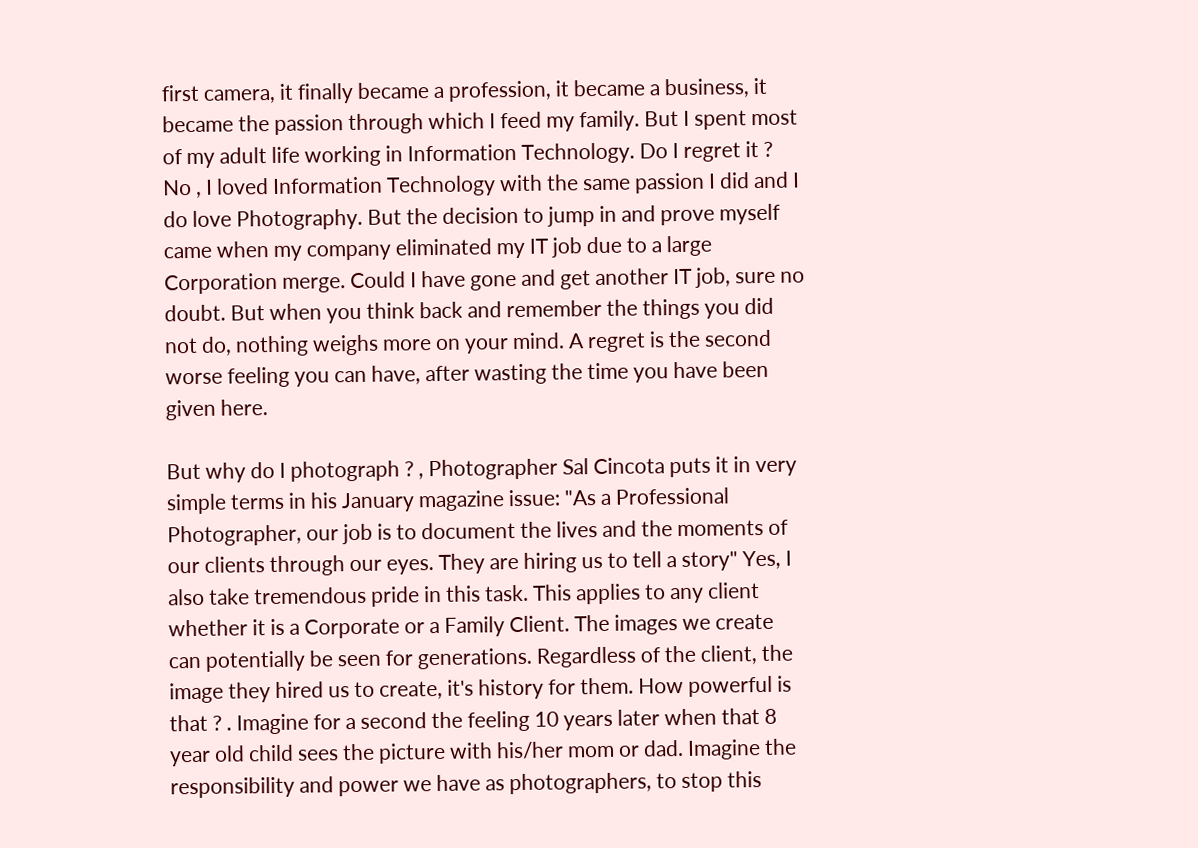first camera, it finally became a profession, it became a business, it became the passion through which I feed my family. But I spent most of my adult life working in Information Technology. Do I regret it ? No , I loved Information Technology with the same passion I did and I do love Photography. But the decision to jump in and prove myself came when my company eliminated my IT job due to a large Corporation merge. Could I have gone and get another IT job, sure no doubt. But when you think back and remember the things you did not do, nothing weighs more on your mind. A regret is the second worse feeling you can have, after wasting the time you have been given here.

But why do I photograph ? , Photographer Sal Cincota puts it in very simple terms in his January magazine issue: "As a Professional Photographer, our job is to document the lives and the moments of our clients through our eyes. They are hiring us to tell a story" Yes, I also take tremendous pride in this task. This applies to any client whether it is a Corporate or a Family Client. The images we create can potentially be seen for generations. Regardless of the client, the image they hired us to create, it's history for them. How powerful is that ? . Imagine for a second the feeling 10 years later when that 8 year old child sees the picture with his/her mom or dad. Imagine the responsibility and power we have as photographers, to stop this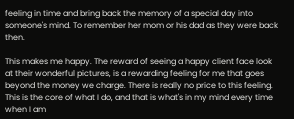feeling in time and bring back the memory of a special day into someone's mind. To remember her mom or his dad as they were back then.

This makes me happy. The reward of seeing a happy client face look at their wonderful pictures, is a rewarding feeling for me that goes beyond the money we charge. There is really no price to this feeling. This is the core of what I do, and that is what's in my mind every time when I am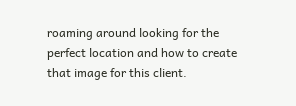roaming around looking for the perfect location and how to create that image for this client.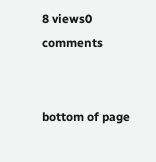8 views0 comments


bottom of page